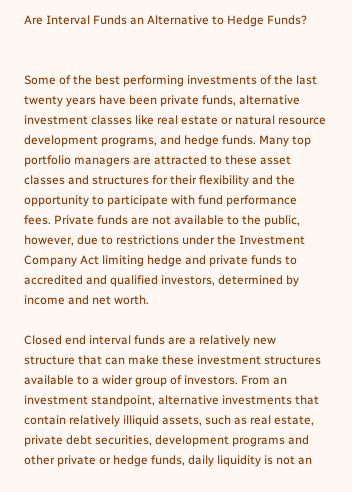Are Interval Funds an Alternative to Hedge Funds?


Some of the best performing investments of the last twenty years have been private funds, alternative investment classes like real estate or natural resource development programs, and hedge funds. Many top portfolio managers are attracted to these asset classes and structures for their flexibility and the opportunity to participate with fund performance fees. Private funds are not available to the public, however, due to restrictions under the Investment Company Act limiting hedge and private funds to accredited and qualified investors, determined by income and net worth.

Closed end interval funds are a relatively new structure that can make these investment structures available to a wider group of investors. From an investment standpoint, alternative investments that contain relatively illiquid assets, such as real estate, private debt securities, development programs and other private or hedge funds, daily liquidity is not an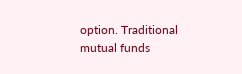option. Traditional mutual funds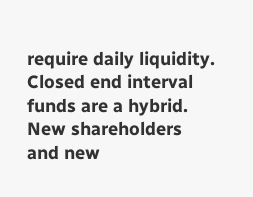require daily liquidity. Closed end interval funds are a hybrid. New shareholders and new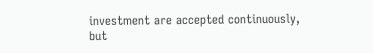investment are accepted continuously, but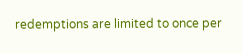redemptions are limited to once per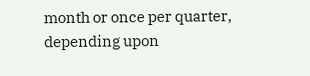month or once per quarter, depending upon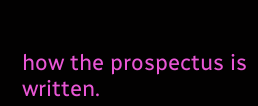how the prospectus is written.